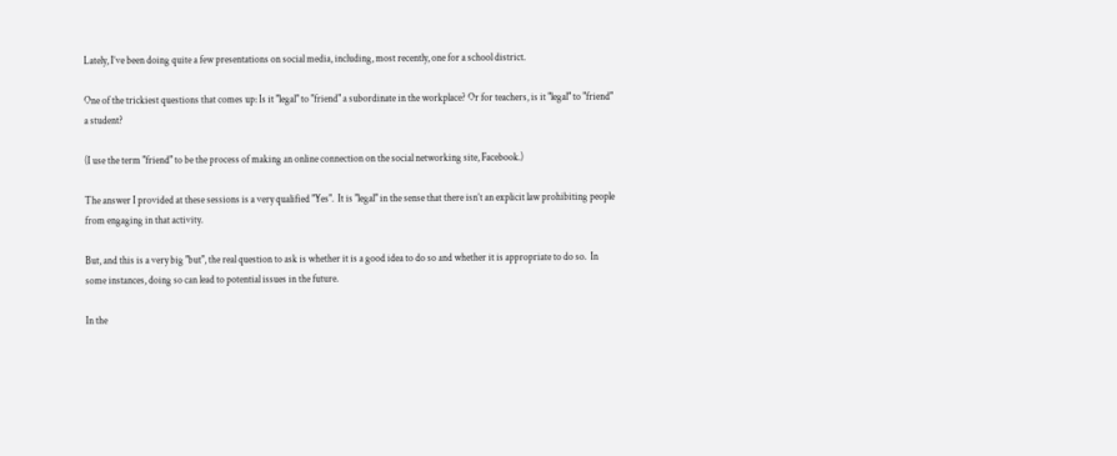Lately, I’ve been doing quite a few presentations on social media, including, most recently, one for a school district.

One of the trickiest questions that comes up: Is it "legal" to "friend" a subordinate in the workplace? Or for teachers, is it "legal" to "friend" a student?

(I use the term "friend" to be the process of making an online connection on the social networking site, Facebook.)

The answer I provided at these sessions is a very qualified "Yes".  It is "legal" in the sense that there isn’t an explicit law prohibiting people from engaging in that activity.

But, and this is a very big "but", the real question to ask is whether it is a good idea to do so and whether it is appropriate to do so.  In some instances, doing so can lead to potential issues in the future.

In the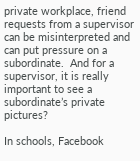private workplace, friend requests from a supervisor can be misinterpreted and can put pressure on a subordinate.  And for a supervisor, it is really important to see a subordinate’s private pictures?

In schools, Facebook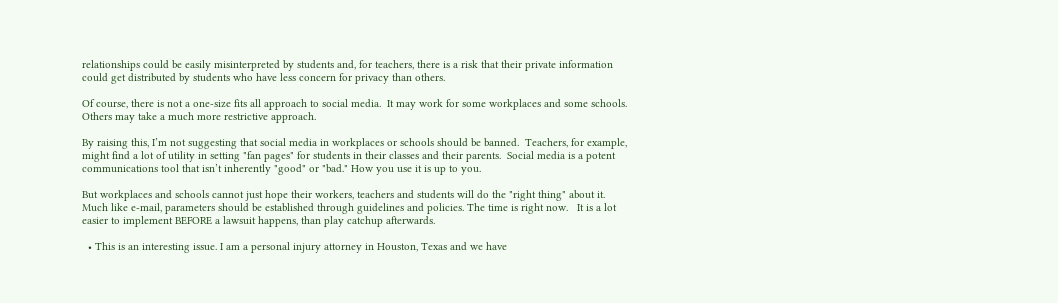relationships could be easily misinterpreted by students and, for teachers, there is a risk that their private information could get distributed by students who have less concern for privacy than others.

Of course, there is not a one-size fits all approach to social media.  It may work for some workplaces and some schools. Others may take a much more restrictive approach.

By raising this, I’m not suggesting that social media in workplaces or schools should be banned.  Teachers, for example, might find a lot of utility in setting "fan pages" for students in their classes and their parents.  Social media is a potent communications tool that isn’t inherently "good" or "bad." How you use it is up to you.

But workplaces and schools cannot just hope their workers, teachers and students will do the "right thing" about it. Much like e-mail, parameters should be established through guidelines and policies. The time is right now.   It is a lot easier to implement BEFORE a lawsuit happens, than play catchup afterwards.

  • This is an interesting issue. I am a personal injury attorney in Houston, Texas and we have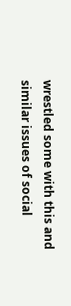wrestled some with this and similar issues of social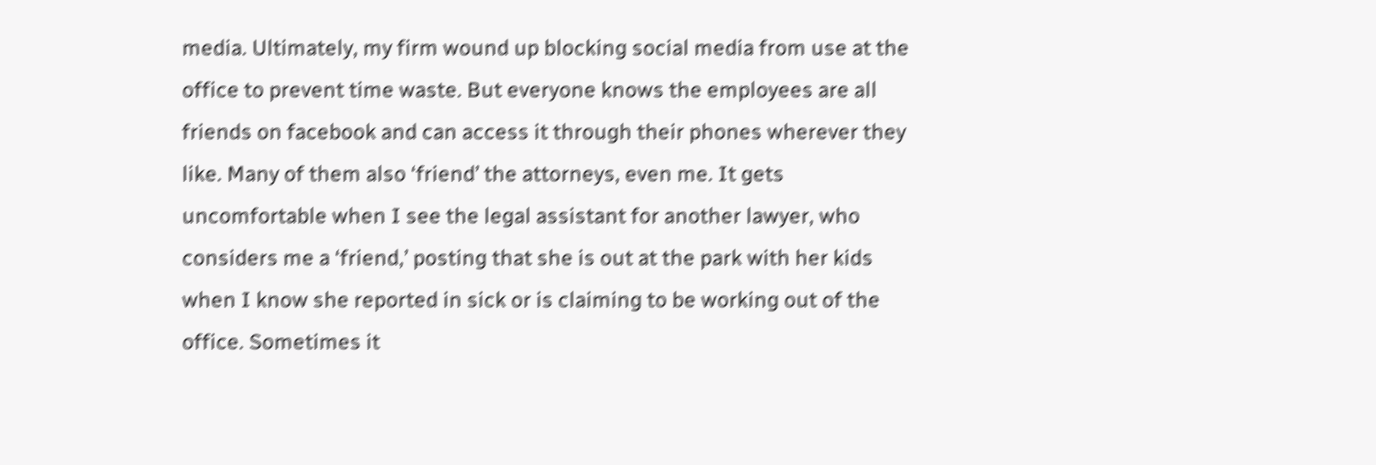media. Ultimately, my firm wound up blocking social media from use at the office to prevent time waste. But everyone knows the employees are all friends on facebook and can access it through their phones wherever they like. Many of them also ‘friend’ the attorneys, even me. It gets uncomfortable when I see the legal assistant for another lawyer, who considers me a ‘friend,’ posting that she is out at the park with her kids when I know she reported in sick or is claiming to be working out of the office. Sometimes it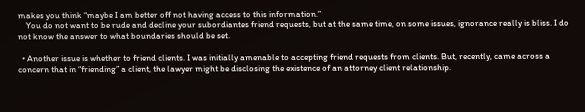makes you think “maybe I am better off not having access to this information.”
    You do not want to be rude and decline your subordiantes friend requests, but at the same time, on some issues, ignorance really is bliss. I do not know the answer to what boundaries should be set.

  • Another issue is whether to friend clients. I was initially amenable to accepting friend requests from clients. But, recently, came across a concern that in “friending” a client, the lawyer might be disclosing the existence of an attorney client relationship.